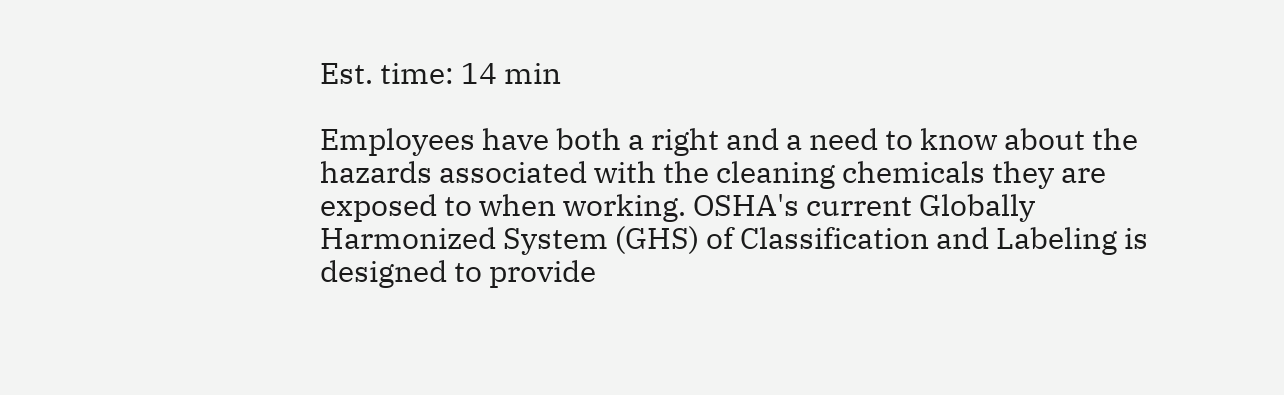Est. time: 14 min

Employees have both a right and a need to know about the hazards associated with the cleaning chemicals they are exposed to when working. OSHA's current Globally Harmonized System (GHS) of Classification and Labeling is designed to provide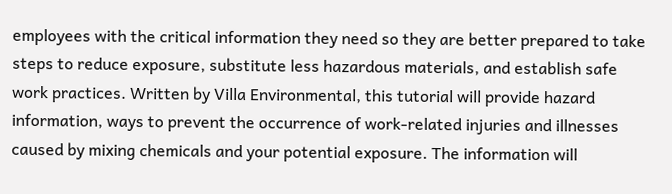employees with the critical information they need so they are better prepared to take steps to reduce exposure, substitute less hazardous materials, and establish safe work practices. Written by Villa Environmental, this tutorial will provide hazard information, ways to prevent the occurrence of work-related injuries and illnesses caused by mixing chemicals and your potential exposure. The information will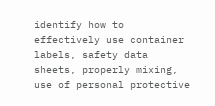identify how to effectively use container labels, safety data sheets, properly mixing, use of personal protective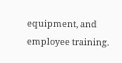equipment, and employee training.